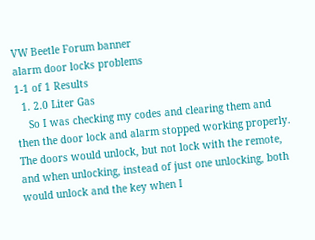VW Beetle Forum banner
alarm door locks problems
1-1 of 1 Results
  1. 2.0 Liter Gas
    So I was checking my codes and clearing them and then the door lock and alarm stopped working properly. The doors would unlock, but not lock with the remote, and when unlocking, instead of just one unlocking, both would unlock and the key when I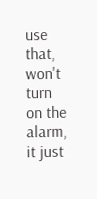use that, won't turn on the alarm, it just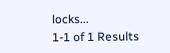locks...
1-1 of 1 Results